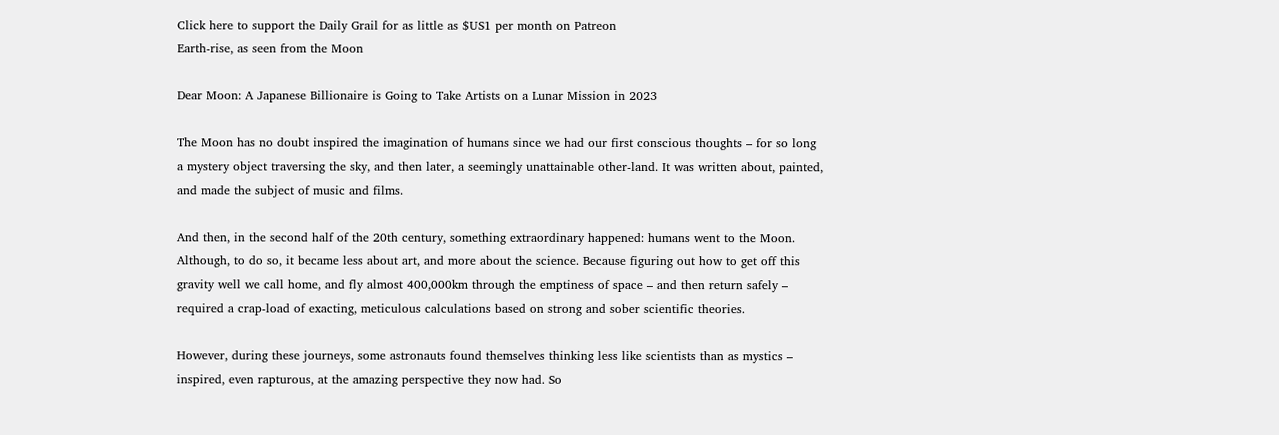Click here to support the Daily Grail for as little as $US1 per month on Patreon
Earth-rise, as seen from the Moon

Dear Moon: A Japanese Billionaire is Going to Take Artists on a Lunar Mission in 2023

The Moon has no doubt inspired the imagination of humans since we had our first conscious thoughts – for so long a mystery object traversing the sky, and then later, a seemingly unattainable other-land. It was written about, painted, and made the subject of music and films.

And then, in the second half of the 20th century, something extraordinary happened: humans went to the Moon. Although, to do so, it became less about art, and more about the science. Because figuring out how to get off this gravity well we call home, and fly almost 400,000km through the emptiness of space – and then return safely – required a crap-load of exacting, meticulous calculations based on strong and sober scientific theories.

However, during these journeys, some astronauts found themselves thinking less like scientists than as mystics – inspired, even rapturous, at the amazing perspective they now had. So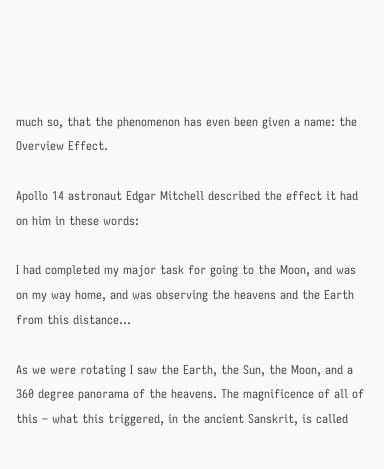much so, that the phenomenon has even been given a name: the Overview Effect.

Apollo 14 astronaut Edgar Mitchell described the effect it had on him in these words:

I had completed my major task for going to the Moon, and was on my way home, and was observing the heavens and the Earth from this distance…

As we were rotating I saw the Earth, the Sun, the Moon, and a 360 degree panorama of the heavens. The magnificence of all of this – what this triggered, in the ancient Sanskrit, is called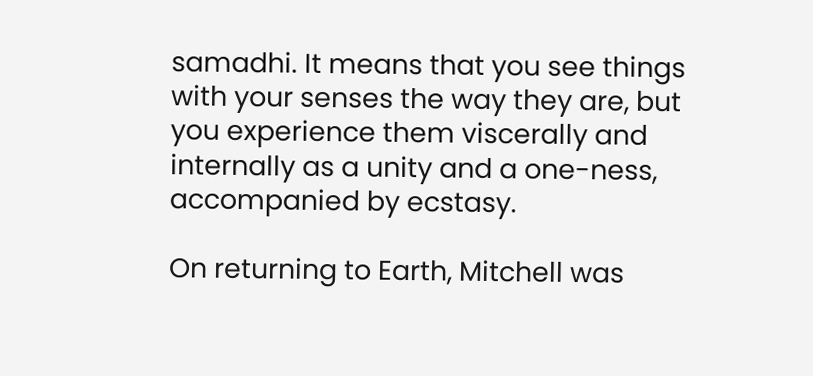samadhi. It means that you see things with your senses the way they are, but you experience them viscerally and internally as a unity and a one-ness, accompanied by ecstasy.

On returning to Earth, Mitchell was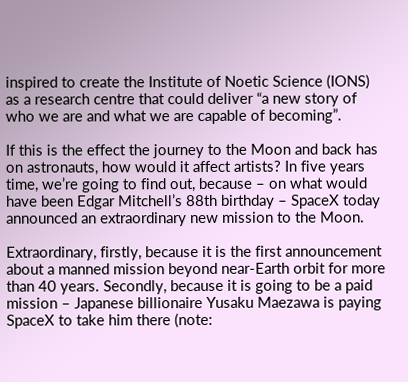inspired to create the Institute of Noetic Science (IONS) as a research centre that could deliver “a new story of who we are and what we are capable of becoming”.

If this is the effect the journey to the Moon and back has on astronauts, how would it affect artists? In five years time, we’re going to find out, because – on what would have been Edgar Mitchell’s 88th birthday – SpaceX today announced an extraordinary new mission to the Moon.

Extraordinary, firstly, because it is the first announcement about a manned mission beyond near-Earth orbit for more than 40 years. Secondly, because it is going to be a paid mission – Japanese billionaire Yusaku Maezawa is paying SpaceX to take him there (note: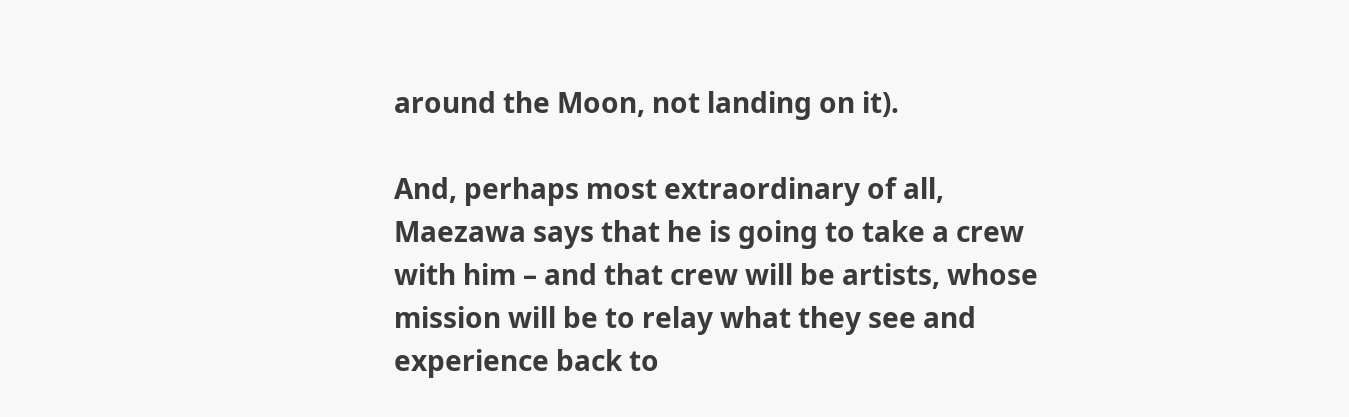around the Moon, not landing on it).

And, perhaps most extraordinary of all, Maezawa says that he is going to take a crew with him – and that crew will be artists, whose mission will be to relay what they see and experience back to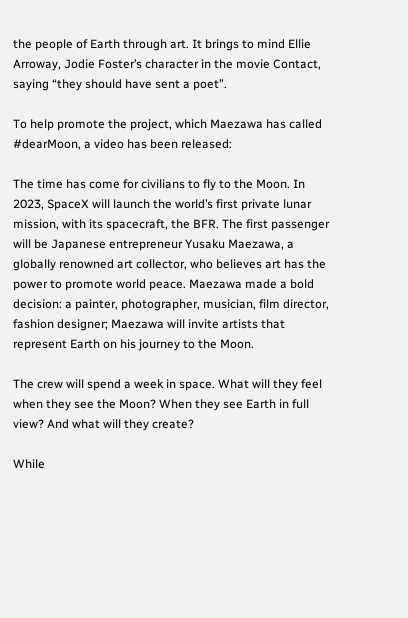the people of Earth through art. It brings to mind Ellie Arroway, Jodie Foster’s character in the movie Contact, saying “they should have sent a poet”.

To help promote the project, which Maezawa has called #dearMoon, a video has been released:

The time has come for civilians to fly to the Moon. In 2023, SpaceX will launch the world’s first private lunar mission, with its spacecraft, the BFR. The first passenger will be Japanese entrepreneur Yusaku Maezawa, a globally renowned art collector, who believes art has the power to promote world peace. Maezawa made a bold decision: a painter, photographer, musician, film director, fashion designer; Maezawa will invite artists that represent Earth on his journey to the Moon.

The crew will spend a week in space. What will they feel when they see the Moon? When they see Earth in full view? And what will they create?

While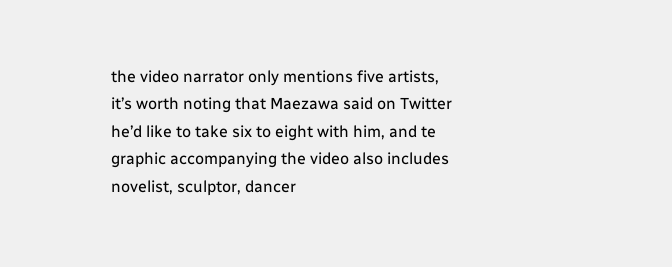the video narrator only mentions five artists, it’s worth noting that Maezawa said on Twitter he’d like to take six to eight with him, and te graphic accompanying the video also includes novelist, sculptor, dancer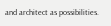and architect as possibilities.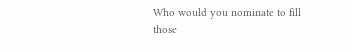Who would you nominate to fill those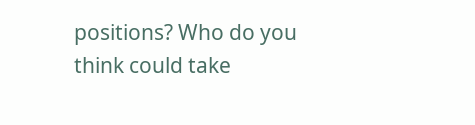positions? Who do you think could take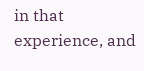in that experience, and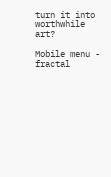turn it into worthwhile art?

Mobile menu - fractal